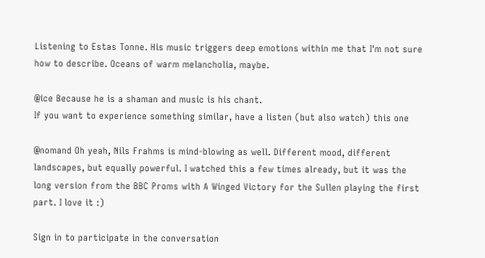Listening to Estas Tonne. His music triggers deep emotions within me that I'm not sure how to describe. Oceans of warm melancholia, maybe.

@ice Because he is a shaman and music is his chant.
If you want to experience something similar, have a listen (but also watch) this one

@nomand Oh yeah, Nils Frahms is mind-blowing as well. Different mood, different landscapes, but equally powerful. I watched this a few times already, but it was the long version from the BBC Proms with A Winged Victory for the Sullen playing the first part. I love it :)

Sign in to participate in the conversation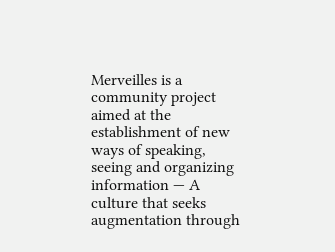Merveilles is a community project aimed at the establishment of new ways of speaking, seeing and organizing information — A culture that seeks augmentation through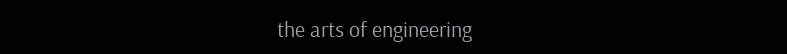the arts of engineering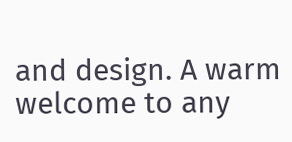and design. A warm welcome to any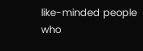like-minded people who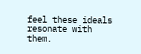feel these ideals resonate with them.